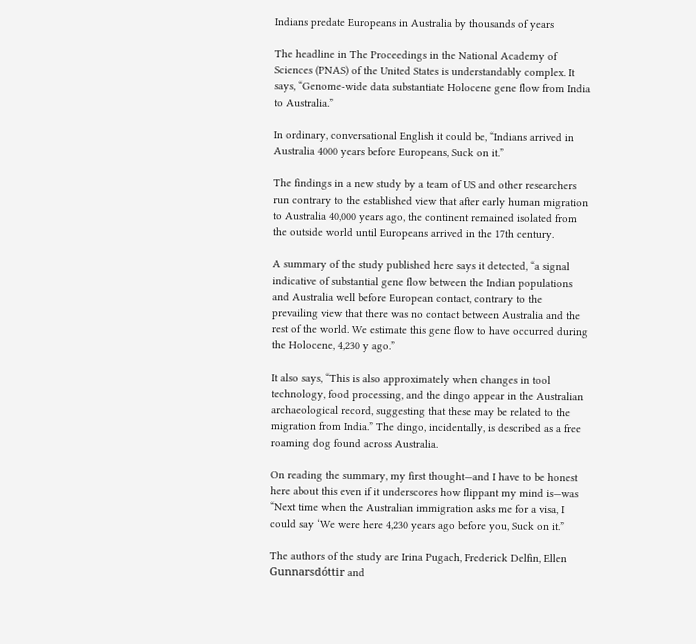Indians predate Europeans in Australia by thousands of years

The headline in The Proceedings in the National Academy of Sciences (PNAS) of the United States is understandably complex. It says, “Genome-wide data substantiate Holocene gene flow from India to Australia.”

In ordinary, conversational English it could be, “Indians arrived in Australia 4000 years before Europeans, Suck on it.”

The findings in a new study by a team of US and other researchers run contrary to the established view that after early human migration to Australia 40,000 years ago, the continent remained isolated from the outside world until Europeans arrived in the 17th century.

A summary of the study published here says it detected, “a signal indicative of substantial gene flow between the Indian populations and Australia well before European contact, contrary to the prevailing view that there was no contact between Australia and the rest of the world. We estimate this gene flow to have occurred during the Holocene, 4,230 y ago.”

It also says, “This is also approximately when changes in tool technology, food processing, and the dingo appear in the Australian archaeological record, suggesting that these may be related to the migration from India.” The dingo, incidentally, is described as a free roaming dog found across Australia.

On reading the summary, my first thought—and I have to be honest here about this even if it underscores how flippant my mind is—was “Next time when the Australian immigration asks me for a visa, I could say ‘We were here 4,230 years ago before you, Suck on it.”

The authors of the study are Irina Pugach, Frederick Delfin, Ellen Gunnarsdóttir and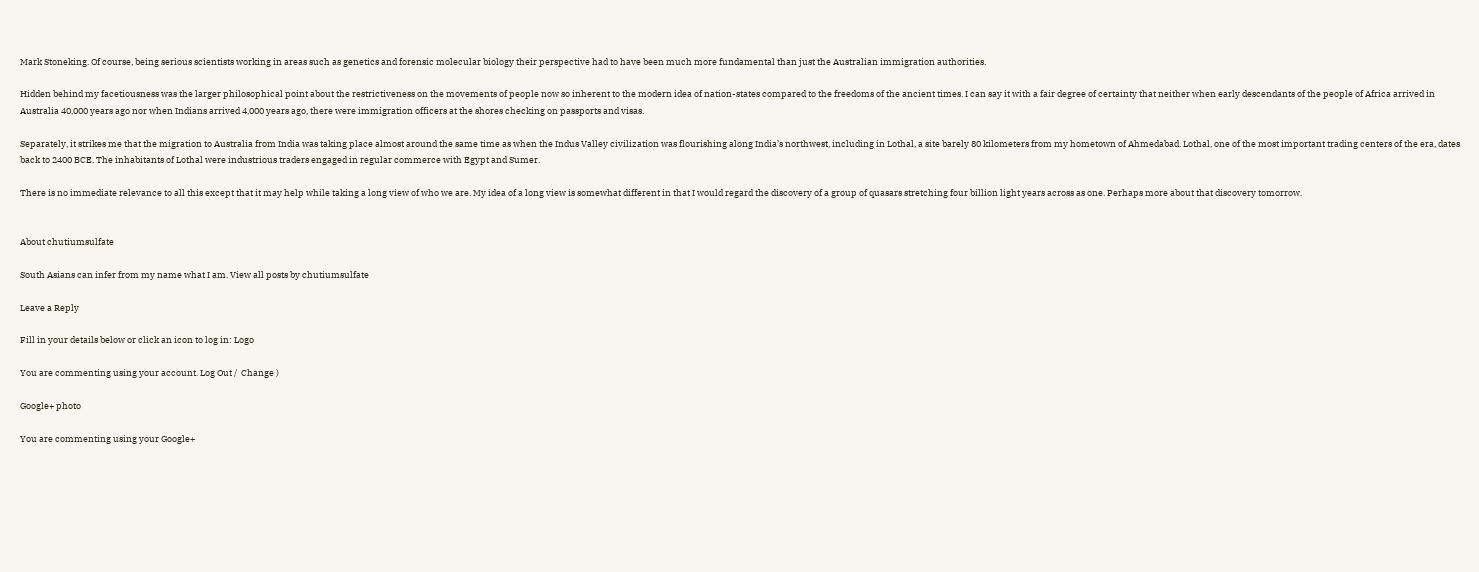Mark Stoneking. Of course, being serious scientists working in areas such as genetics and forensic molecular biology their perspective had to have been much more fundamental than just the Australian immigration authorities.

Hidden behind my facetiousness was the larger philosophical point about the restrictiveness on the movements of people now so inherent to the modern idea of nation-states compared to the freedoms of the ancient times. I can say it with a fair degree of certainty that neither when early descendants of the people of Africa arrived in Australia 40,000 years ago nor when Indians arrived 4,000 years ago, there were immigration officers at the shores checking on passports and visas.

Separately, it strikes me that the migration to Australia from India was taking place almost around the same time as when the Indus Valley civilization was flourishing along India’s northwest, including in Lothal, a site barely 80 kilometers from my hometown of Ahmedabad. Lothal, one of the most important trading centers of the era, dates back to 2400 BCE. The inhabitants of Lothal were industrious traders engaged in regular commerce with Egypt and Sumer.

There is no immediate relevance to all this except that it may help while taking a long view of who we are. My idea of a long view is somewhat different in that I would regard the discovery of a group of quasars stretching four billion light years across as one. Perhaps more about that discovery tomorrow.


About chutiumsulfate

South Asians can infer from my name what I am. View all posts by chutiumsulfate

Leave a Reply

Fill in your details below or click an icon to log in: Logo

You are commenting using your account. Log Out /  Change )

Google+ photo

You are commenting using your Google+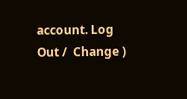account. Log Out /  Change )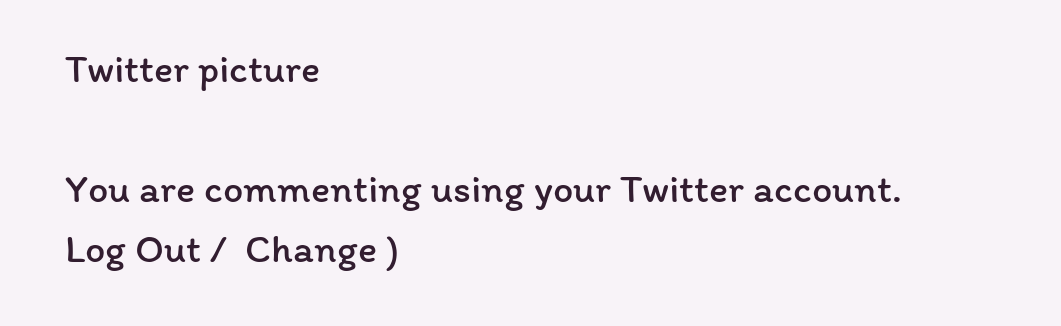Twitter picture

You are commenting using your Twitter account. Log Out /  Change )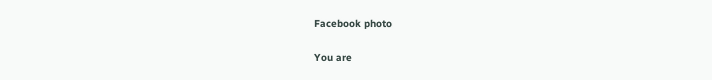Facebook photo

You are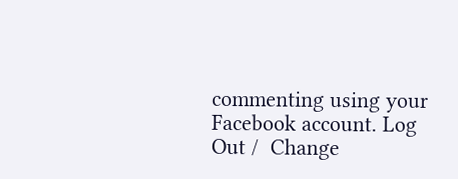commenting using your Facebook account. Log Out /  Change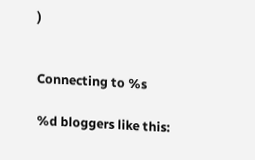)


Connecting to %s

%d bloggers like this: